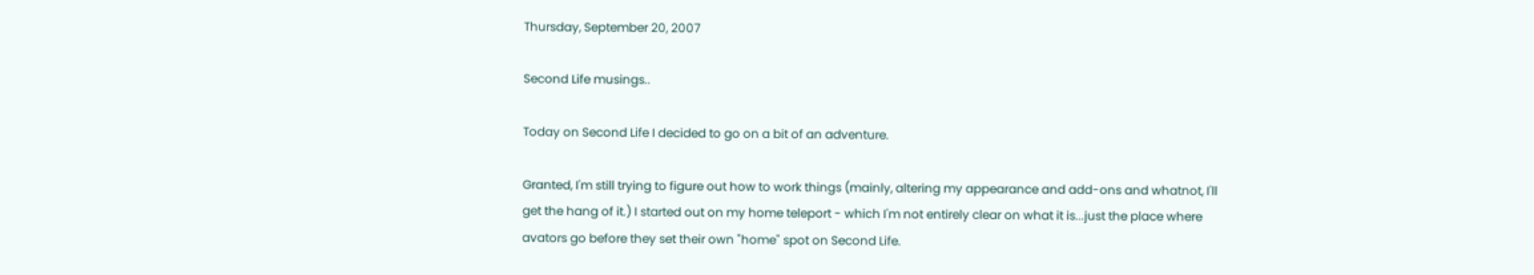Thursday, September 20, 2007

Second Life musings..

Today on Second Life I decided to go on a bit of an adventure.

Granted, I'm still trying to figure out how to work things (mainly, altering my appearance and add-ons and whatnot, I'll get the hang of it.) I started out on my home teleport - which I'm not entirely clear on what it is...just the place where avators go before they set their own "home" spot on Second Life.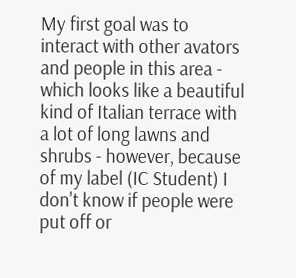My first goal was to interact with other avators and people in this area - which looks like a beautiful kind of Italian terrace with a lot of long lawns and shrubs - however, because of my label (IC Student) I don't know if people were put off or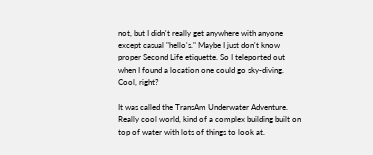not, but I didn't really get anywhere with anyone except casual "hello's." Maybe I just don't know proper Second Life etiquette. So I teleported out when I found a location one could go sky-diving. Cool, right?

It was called the TransAm Underwater Adventure. Really cool world, kind of a complex building built on top of water with lots of things to look at.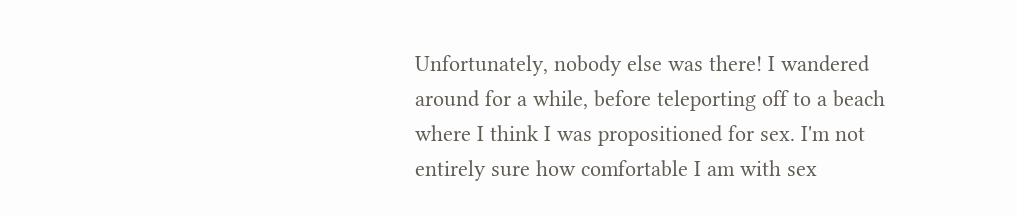Unfortunately, nobody else was there! I wandered around for a while, before teleporting off to a beach where I think I was propositioned for sex. I'm not entirely sure how comfortable I am with sex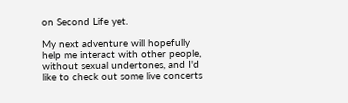on Second Life yet.

My next adventure will hopefully help me interact with other people, without sexual undertones, and I'd like to check out some live concerts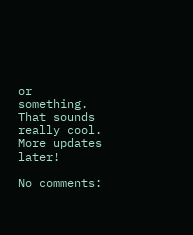or something. That sounds really cool. More updates later!

No comments: